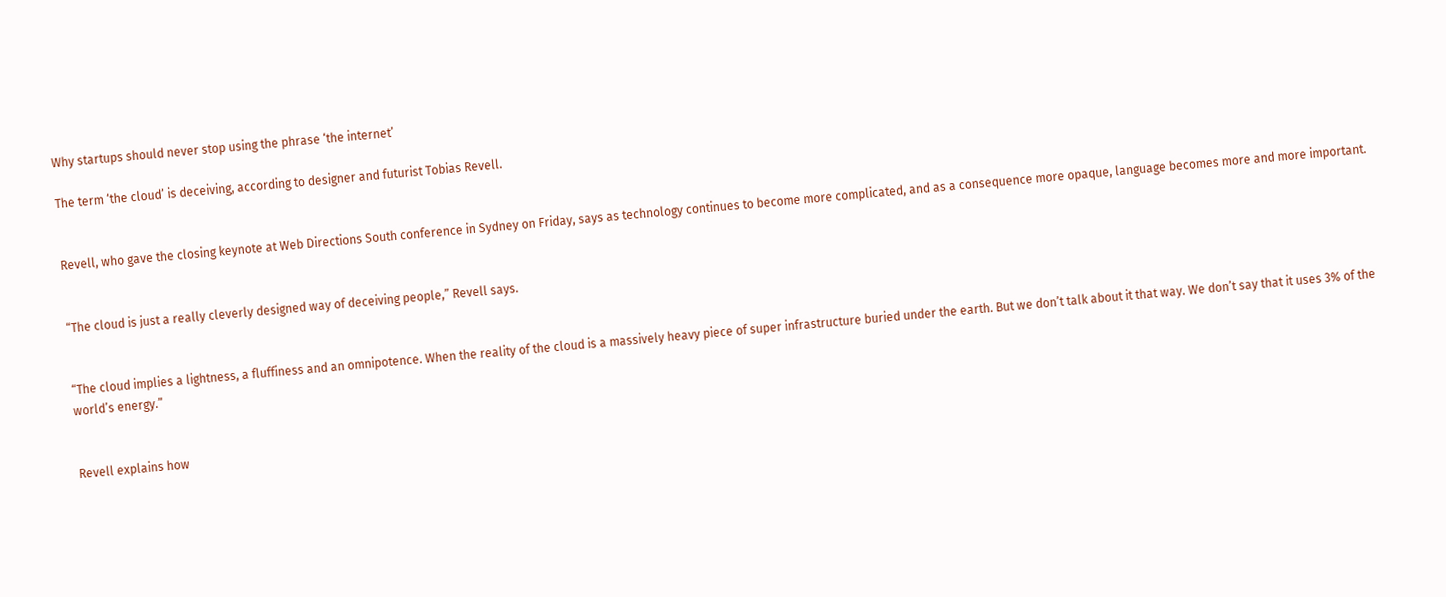Why startups should never stop using the phrase ‘the internet’

The term ‘the cloud’ is deceiving, according to designer and futurist Tobias Revell.


Revell, who gave the closing keynote at Web Directions South conference in Sydney on Friday, says as technology continues to become more complicated, and as a consequence more opaque, language becomes more and more important.


“The cloud is just a really cleverly designed way of deceiving people,” Revell says.


“The cloud implies a lightness, a fluffiness and an omnipotence. When the reality of the cloud is a massively heavy piece of super infrastructure buried under the earth. But we don’t talk about it that way. We don’t say that it uses 3% of the world’s energy.”


Revell explains how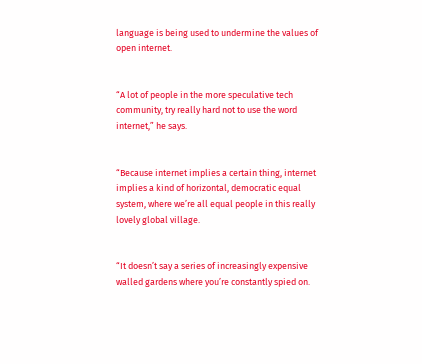language is being used to undermine the values of open internet.


“A lot of people in the more speculative tech community, try really hard not to use the word internet,” he says.


“Because internet implies a certain thing, internet implies a kind of horizontal, democratic equal system, where we’re all equal people in this really lovely global village.


“It doesn’t say a series of increasingly expensive walled gardens where you’re constantly spied on.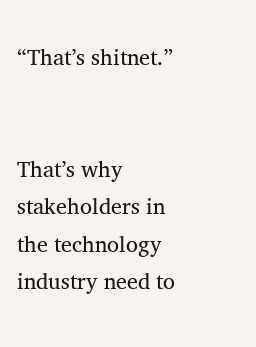“That’s shitnet.”


That’s why stakeholders in the technology industry need to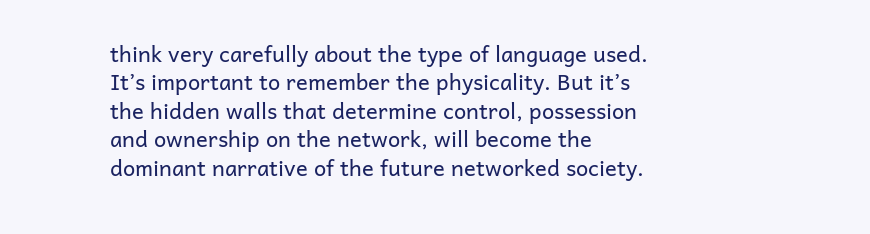think very carefully about the type of language used. It’s important to remember the physicality. But it’s the hidden walls that determine control, possession and ownership on the network, will become the dominant narrative of the future networked society.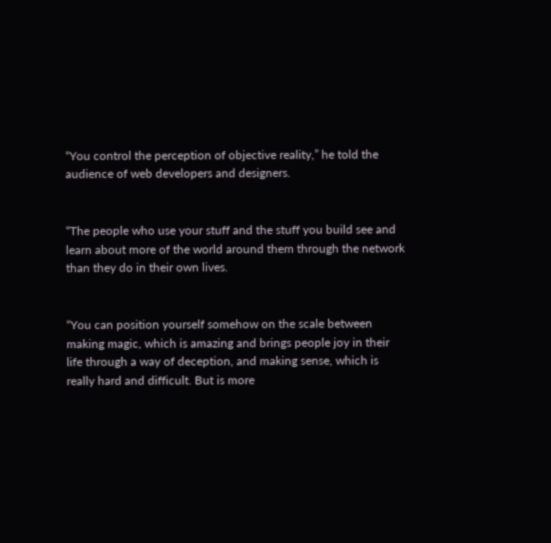“You control the perception of objective reality,” he told the audience of web developers and designers.


“The people who use your stuff and the stuff you build see and learn about more of the world around them through the network than they do in their own lives.


“You can position yourself somehow on the scale between making magic, which is amazing and brings people joy in their life through a way of deception, and making sense, which is really hard and difficult. But is more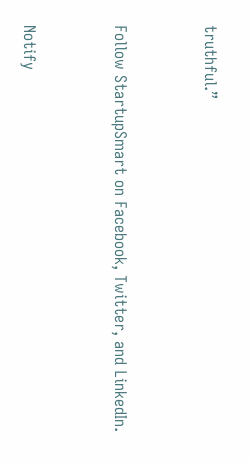truthful.”


Follow StartupSmart on Facebook, Twitter, and LinkedIn.


Notify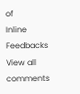of
Inline Feedbacks
View all comments